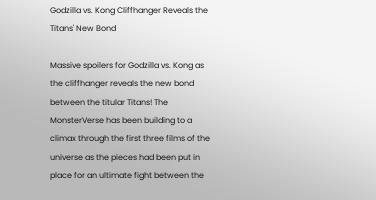Godzilla vs. Kong Cliffhanger Reveals the Titans' New Bond

Massive spoilers for Godzilla vs. Kong as the cliffhanger reveals the new bond between the titular Titans! The MonsterVerse has been building to a climax through the first three films of the universe as the pieces had been put in place for an ultimate fight between the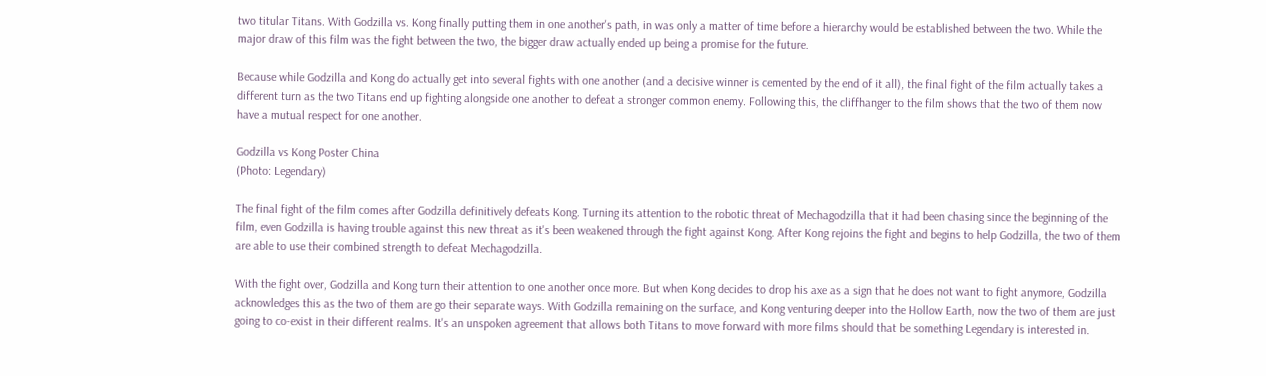two titular Titans. With Godzilla vs. Kong finally putting them in one another's path, in was only a matter of time before a hierarchy would be established between the two. While the major draw of this film was the fight between the two, the bigger draw actually ended up being a promise for the future.

Because while Godzilla and Kong do actually get into several fights with one another (and a decisive winner is cemented by the end of it all), the final fight of the film actually takes a different turn as the two Titans end up fighting alongside one another to defeat a stronger common enemy. Following this, the cliffhanger to the film shows that the two of them now have a mutual respect for one another.

Godzilla vs Kong Poster China
(Photo: Legendary)

The final fight of the film comes after Godzilla definitively defeats Kong. Turning its attention to the robotic threat of Mechagodzilla that it had been chasing since the beginning of the film, even Godzilla is having trouble against this new threat as it's been weakened through the fight against Kong. After Kong rejoins the fight and begins to help Godzilla, the two of them are able to use their combined strength to defeat Mechagodzilla.

With the fight over, Godzilla and Kong turn their attention to one another once more. But when Kong decides to drop his axe as a sign that he does not want to fight anymore, Godzilla acknowledges this as the two of them are go their separate ways. With Godzilla remaining on the surface, and Kong venturing deeper into the Hollow Earth, now the two of them are just going to co-exist in their different realms. It's an unspoken agreement that allows both Titans to move forward with more films should that be something Legendary is interested in.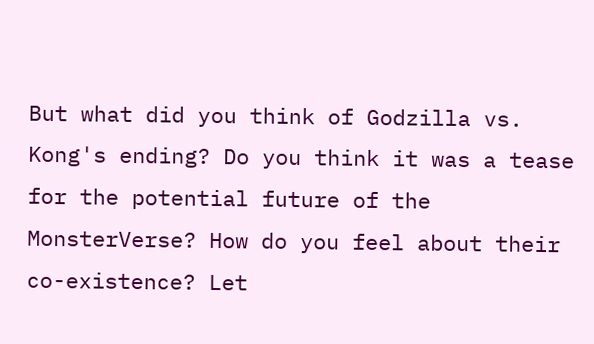But what did you think of Godzilla vs. Kong's ending? Do you think it was a tease for the potential future of the MonsterVerse? How do you feel about their co-existence? Let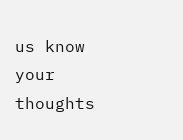us know your thoughts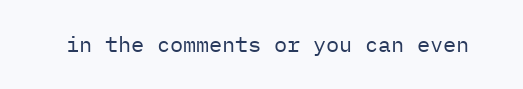in the comments or you can even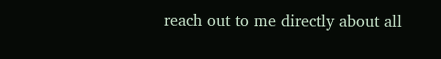reach out to me directly about all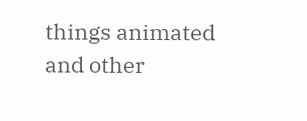things animated and other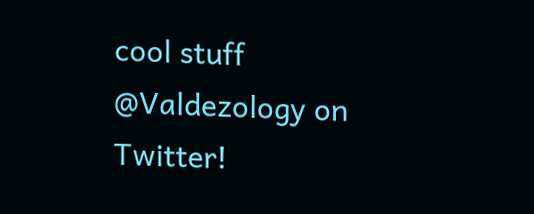cool stuff @Valdezology on Twitter!